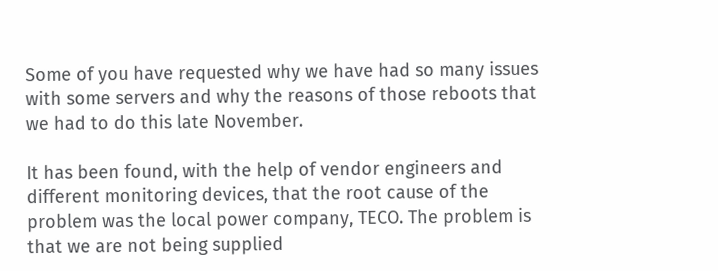Some of you have requested why we have had so many issues with some servers and why the reasons of those reboots that we had to do this late November.

It has been found, with the help of vendor engineers and different monitoring devices, that the root cause of the problem was the local power company, TECO. The problem is that we are not being supplied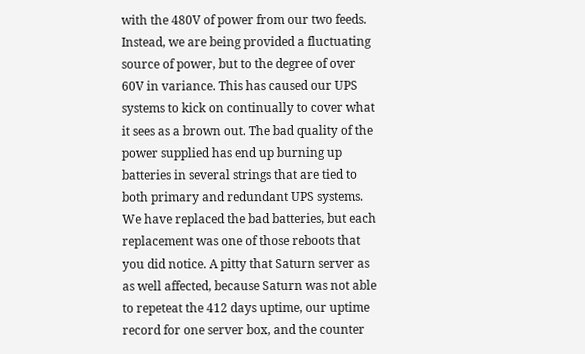with the 480V of power from our two feeds. Instead, we are being provided a fluctuating source of power, but to the degree of over 60V in variance. This has caused our UPS systems to kick on continually to cover what it sees as a brown out. The bad quality of the power supplied has end up burning up batteries in several strings that are tied to both primary and redundant UPS systems. We have replaced the bad batteries, but each replacement was one of those reboots that you did notice. A pitty that Saturn server as as well affected, because Saturn was not able to repeteat the 412 days uptime, our uptime record for one server box, and the counter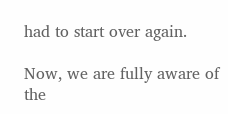had to start over again.

Now, we are fully aware of the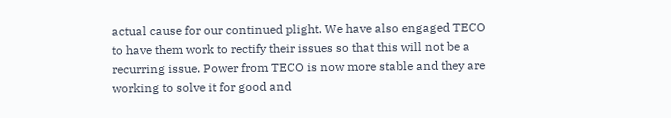actual cause for our continued plight. We have also engaged TECO to have them work to rectify their issues so that this will not be a recurring issue. Power from TECO is now more stable and they are working to solve it for good and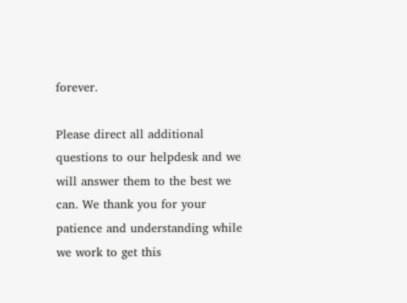forever.

Please direct all additional questions to our helpdesk and we will answer them to the best we can. We thank you for your patience and understanding while we work to get this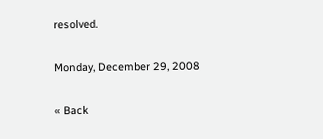resolved.

Monday, December 29, 2008

« Back